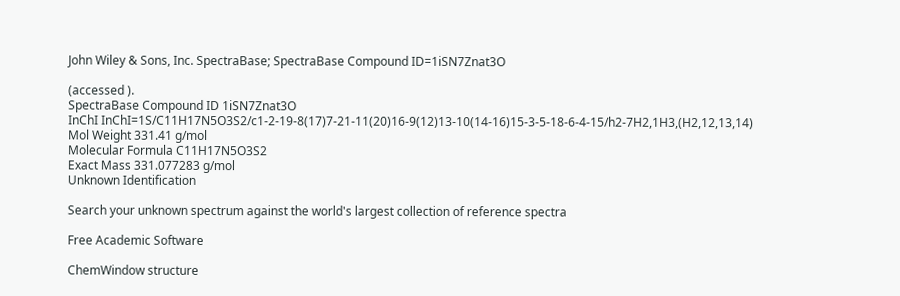John Wiley & Sons, Inc. SpectraBase; SpectraBase Compound ID=1iSN7Znat3O

(accessed ).
SpectraBase Compound ID 1iSN7Znat3O
InChI InChI=1S/C11H17N5O3S2/c1-2-19-8(17)7-21-11(20)16-9(12)13-10(14-16)15-3-5-18-6-4-15/h2-7H2,1H3,(H2,12,13,14)
Mol Weight 331.41 g/mol
Molecular Formula C11H17N5O3S2
Exact Mass 331.077283 g/mol
Unknown Identification

Search your unknown spectrum against the world's largest collection of reference spectra

Free Academic Software

ChemWindow structure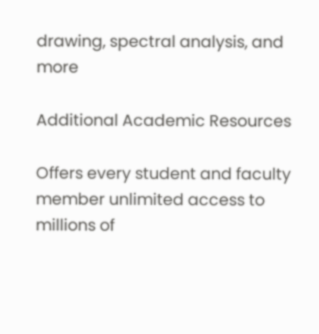drawing, spectral analysis, and more

Additional Academic Resources

Offers every student and faculty member unlimited access to millions of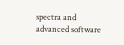spectra and advanced software